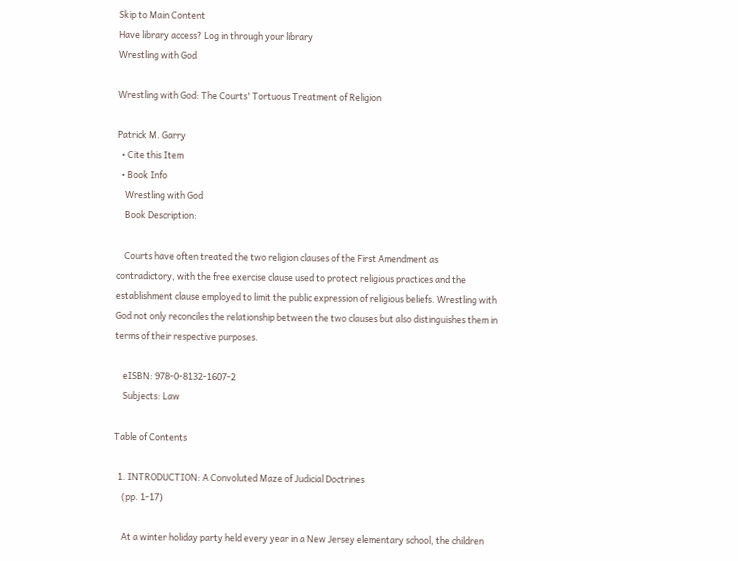Skip to Main Content
Have library access? Log in through your library
Wrestling with God

Wrestling with God: The Courts' Tortuous Treatment of Religion

Patrick M. Garry
  • Cite this Item
  • Book Info
    Wrestling with God
    Book Description:

    Courts have often treated the two religion clauses of the First Amendment as contradictory, with the free exercise clause used to protect religious practices and the establishment clause employed to limit the public expression of religious beliefs. Wrestling with God not only reconciles the relationship between the two clauses but also distinguishes them in terms of their respective purposes.

    eISBN: 978-0-8132-1607-2
    Subjects: Law

Table of Contents

  1. INTRODUCTION: A Convoluted Maze of Judicial Doctrines
    (pp. 1-17)

    At a winter holiday party held every year in a New Jersey elementary school, the children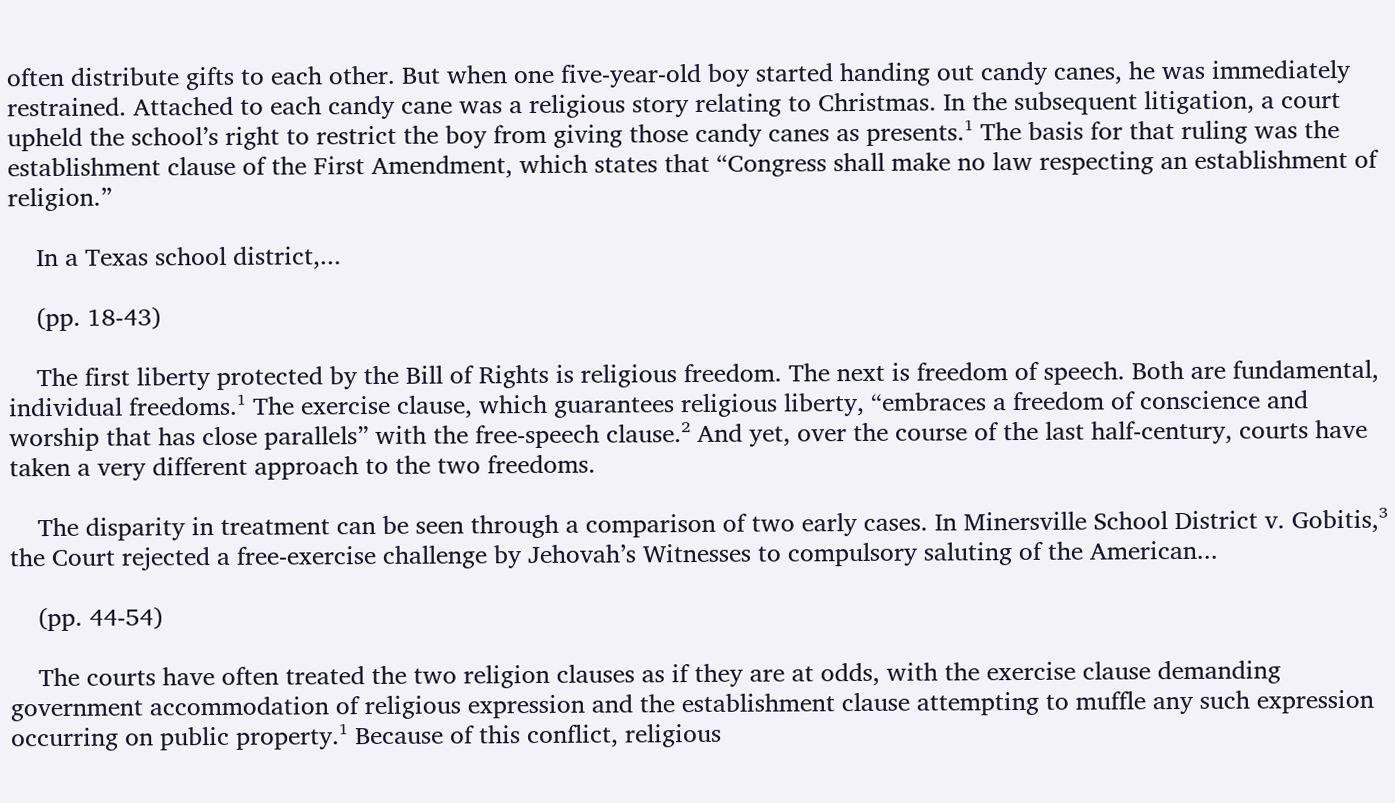often distribute gifts to each other. But when one five-year-old boy started handing out candy canes, he was immediately restrained. Attached to each candy cane was a religious story relating to Christmas. In the subsequent litigation, a court upheld the school’s right to restrict the boy from giving those candy canes as presents.¹ The basis for that ruling was the establishment clause of the First Amendment, which states that “Congress shall make no law respecting an establishment of religion.”

    In a Texas school district,...

    (pp. 18-43)

    The first liberty protected by the Bill of Rights is religious freedom. The next is freedom of speech. Both are fundamental, individual freedoms.¹ The exercise clause, which guarantees religious liberty, “embraces a freedom of conscience and worship that has close parallels” with the free-speech clause.² And yet, over the course of the last half-century, courts have taken a very different approach to the two freedoms.

    The disparity in treatment can be seen through a comparison of two early cases. In Minersville School District v. Gobitis,³ the Court rejected a free-exercise challenge by Jehovah’s Witnesses to compulsory saluting of the American...

    (pp. 44-54)

    The courts have often treated the two religion clauses as if they are at odds, with the exercise clause demanding government accommodation of religious expression and the establishment clause attempting to muffle any such expression occurring on public property.¹ Because of this conflict, religious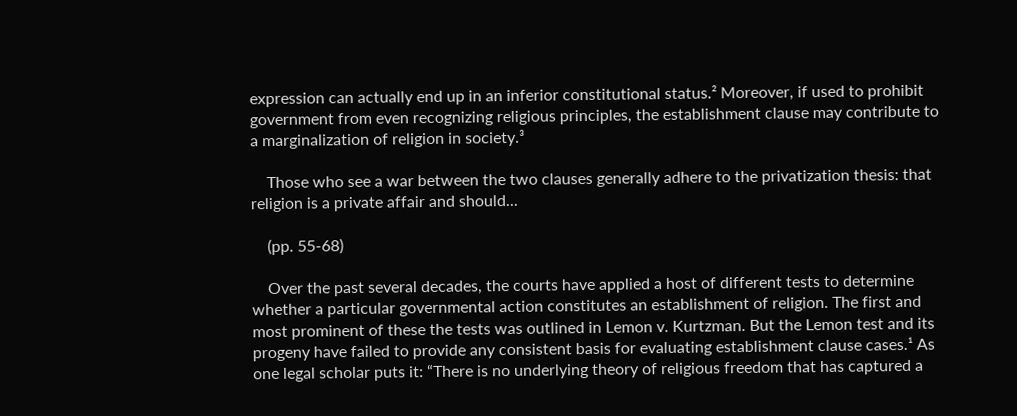expression can actually end up in an inferior constitutional status.² Moreover, if used to prohibit government from even recognizing religious principles, the establishment clause may contribute to a marginalization of religion in society.³

    Those who see a war between the two clauses generally adhere to the privatization thesis: that religion is a private affair and should...

    (pp. 55-68)

    Over the past several decades, the courts have applied a host of different tests to determine whether a particular governmental action constitutes an establishment of religion. The first and most prominent of these the tests was outlined in Lemon v. Kurtzman. But the Lemon test and its progeny have failed to provide any consistent basis for evaluating establishment clause cases.¹ As one legal scholar puts it: “There is no underlying theory of religious freedom that has captured a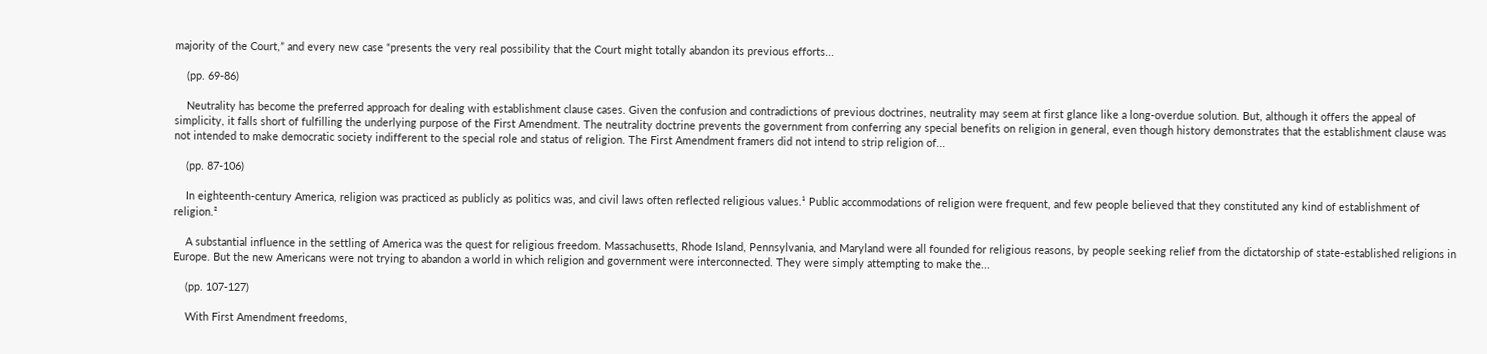majority of the Court,” and every new case “presents the very real possibility that the Court might totally abandon its previous efforts...

    (pp. 69-86)

    Neutrality has become the preferred approach for dealing with establishment clause cases. Given the confusion and contradictions of previous doctrines, neutrality may seem at first glance like a long-overdue solution. But, although it offers the appeal of simplicity, it falls short of fulfilling the underlying purpose of the First Amendment. The neutrality doctrine prevents the government from conferring any special benefits on religion in general, even though history demonstrates that the establishment clause was not intended to make democratic society indifferent to the special role and status of religion. The First Amendment framers did not intend to strip religion of...

    (pp. 87-106)

    In eighteenth-century America, religion was practiced as publicly as politics was, and civil laws often reflected religious values.¹ Public accommodations of religion were frequent, and few people believed that they constituted any kind of establishment of religion.²

    A substantial influence in the settling of America was the quest for religious freedom. Massachusetts, Rhode Island, Pennsylvania, and Maryland were all founded for religious reasons, by people seeking relief from the dictatorship of state-established religions in Europe. But the new Americans were not trying to abandon a world in which religion and government were interconnected. They were simply attempting to make the...

    (pp. 107-127)

    With First Amendment freedoms,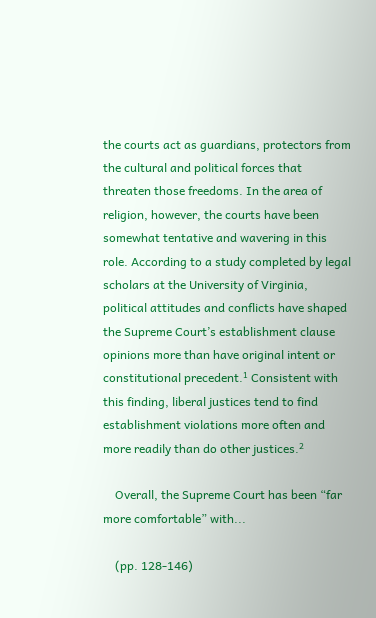the courts act as guardians, protectors from the cultural and political forces that threaten those freedoms. In the area of religion, however, the courts have been somewhat tentative and wavering in this role. According to a study completed by legal scholars at the University of Virginia, political attitudes and conflicts have shaped the Supreme Court’s establishment clause opinions more than have original intent or constitutional precedent.¹ Consistent with this finding, liberal justices tend to find establishment violations more often and more readily than do other justices.²

    Overall, the Supreme Court has been “far more comfortable” with...

    (pp. 128-146)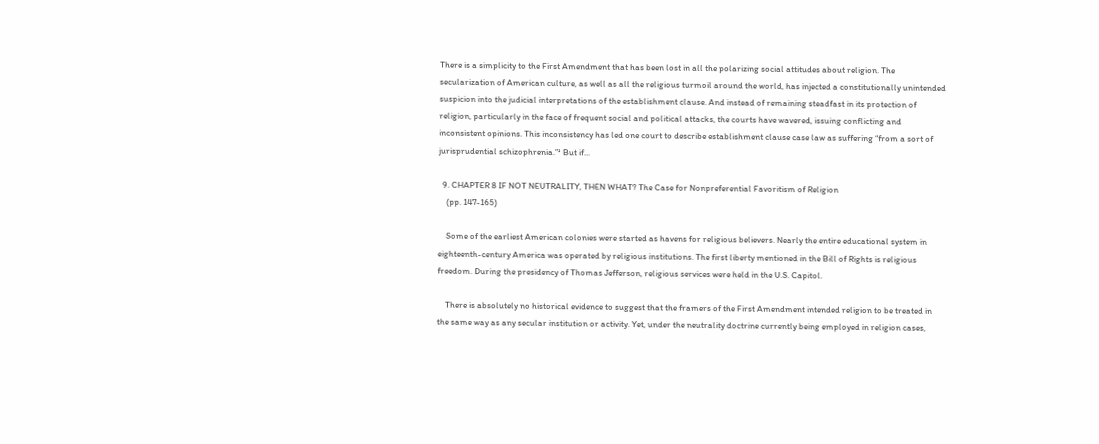There is a simplicity to the First Amendment that has been lost in all the polarizing social attitudes about religion. The secularization of American culture, as well as all the religious turmoil around the world, has injected a constitutionally unintended suspicion into the judicial interpretations of the establishment clause. And instead of remaining steadfast in its protection of religion, particularly in the face of frequent social and political attacks, the courts have wavered, issuing conflicting and inconsistent opinions. This inconsistency has led one court to describe establishment clause case law as suffering “from a sort of jurisprudential schizophrenia.”¹ But if...

  9. CHAPTER 8 IF NOT NEUTRALITY, THEN WHAT? The Case for Nonpreferential Favoritism of Religion
    (pp. 147-165)

    Some of the earliest American colonies were started as havens for religious believers. Nearly the entire educational system in eighteenth-century America was operated by religious institutions. The first liberty mentioned in the Bill of Rights is religious freedom. During the presidency of Thomas Jefferson, religious services were held in the U.S. Capitol.

    There is absolutely no historical evidence to suggest that the framers of the First Amendment intended religion to be treated in the same way as any secular institution or activity. Yet, under the neutrality doctrine currently being employed in religion cases,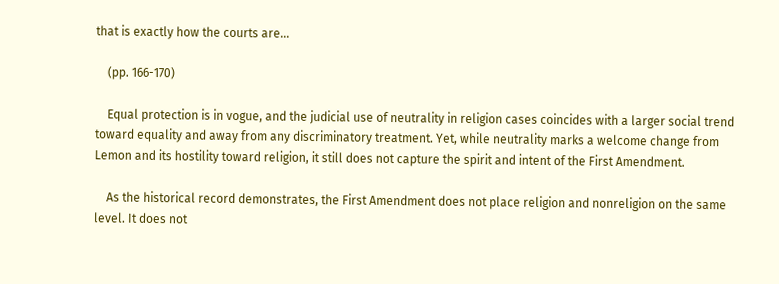that is exactly how the courts are...

    (pp. 166-170)

    Equal protection is in vogue, and the judicial use of neutrality in religion cases coincides with a larger social trend toward equality and away from any discriminatory treatment. Yet, while neutrality marks a welcome change from Lemon and its hostility toward religion, it still does not capture the spirit and intent of the First Amendment.

    As the historical record demonstrates, the First Amendment does not place religion and nonreligion on the same level. It does not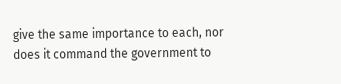give the same importance to each, nor does it command the government to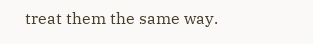treat them the same way.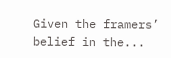Given the framers’ belief in the...